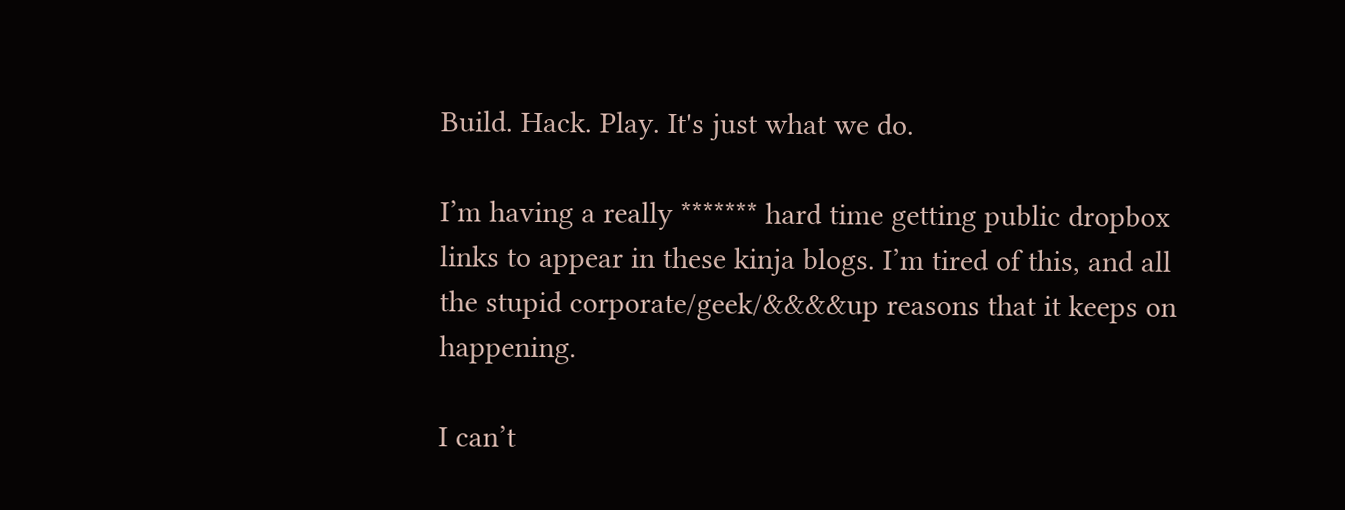Build. Hack. Play. It's just what we do.

I’m having a really ******* hard time getting public dropbox links to appear in these kinja blogs. I’m tired of this, and all the stupid corporate/geek/&&&&up reasons that it keeps on happening.

I can’t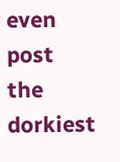even post the dorkiest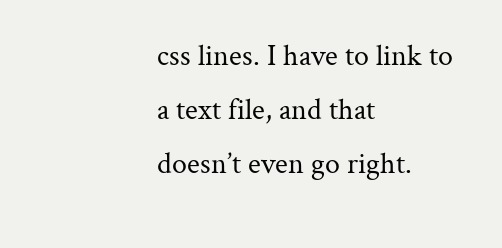css lines. I have to link to a text file, and that doesn’t even go right.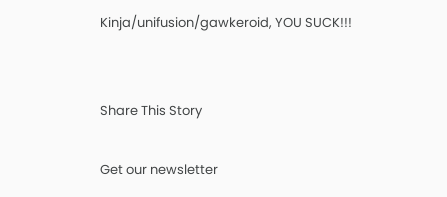Kinja/unifusion/gawkeroid, YOU SUCK!!!


Share This Story

Get our newsletter